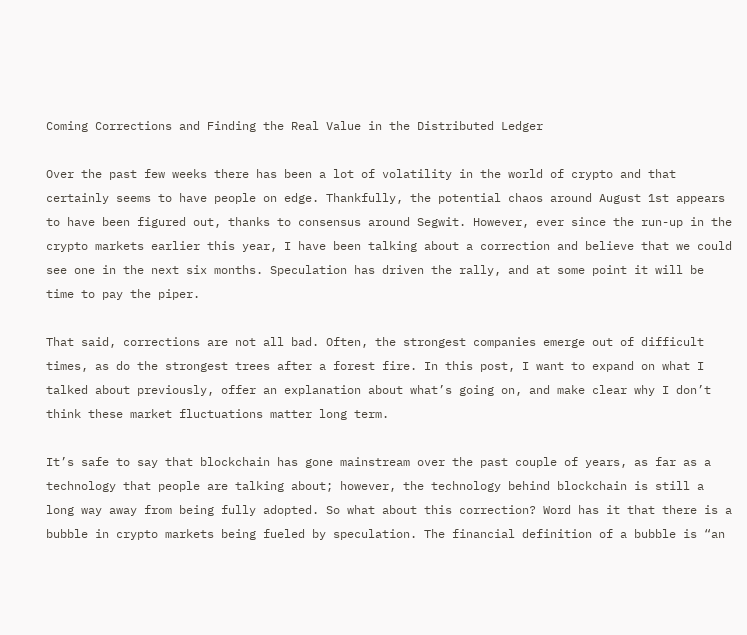Coming Corrections and Finding the Real Value in the Distributed Ledger

Over the past few weeks there has been a lot of volatility in the world of crypto and that certainly seems to have people on edge. Thankfully, the potential chaos around August 1st appears to have been figured out, thanks to consensus around Segwit. However, ever since the run-up in the crypto markets earlier this year, I have been talking about a correction and believe that we could see one in the next six months. Speculation has driven the rally, and at some point it will be time to pay the piper.

That said, corrections are not all bad. Often, the strongest companies emerge out of difficult times, as do the strongest trees after a forest fire. In this post, I want to expand on what I talked about previously, offer an explanation about what’s going on, and make clear why I don’t think these market fluctuations matter long term.

It’s safe to say that blockchain has gone mainstream over the past couple of years, as far as a technology that people are talking about; however, the technology behind blockchain is still a long way away from being fully adopted. So what about this correction? Word has it that there is a bubble in crypto markets being fueled by speculation. The financial definition of a bubble is “an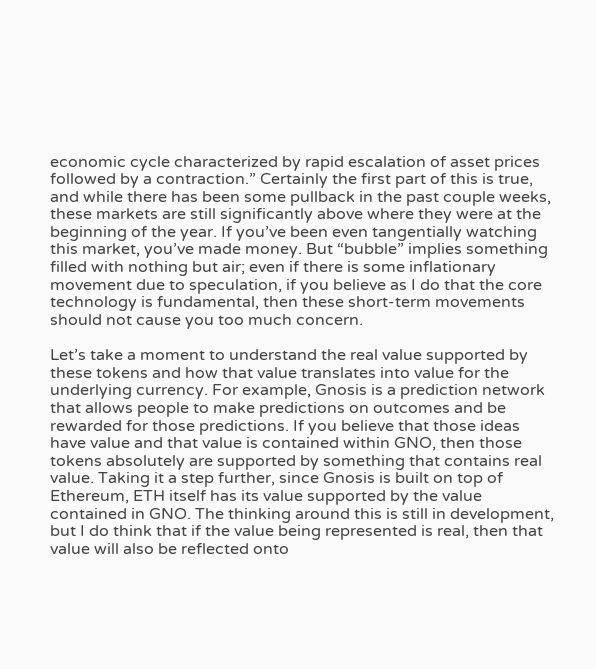economic cycle characterized by rapid escalation of asset prices followed by a contraction.” Certainly the first part of this is true, and while there has been some pullback in the past couple weeks, these markets are still significantly above where they were at the beginning of the year. If you’ve been even tangentially watching this market, you’ve made money. But “bubble” implies something filled with nothing but air; even if there is some inflationary movement due to speculation, if you believe as I do that the core technology is fundamental, then these short-term movements should not cause you too much concern.

Let’s take a moment to understand the real value supported by these tokens and how that value translates into value for the underlying currency. For example, Gnosis is a prediction network that allows people to make predictions on outcomes and be rewarded for those predictions. If you believe that those ideas have value and that value is contained within GNO, then those tokens absolutely are supported by something that contains real value. Taking it a step further, since Gnosis is built on top of Ethereum, ETH itself has its value supported by the value contained in GNO. The thinking around this is still in development, but I do think that if the value being represented is real, then that value will also be reflected onto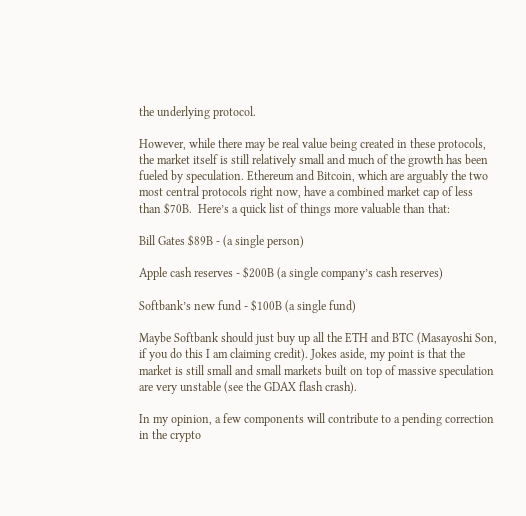the underlying protocol.

However, while there may be real value being created in these protocols, the market itself is still relatively small and much of the growth has been fueled by speculation. Ethereum and Bitcoin, which are arguably the two most central protocols right now, have a combined market cap of less than $70B.  Here’s a quick list of things more valuable than that:

Bill Gates $89B - (a single person)

Apple cash reserves - $200B (a single company’s cash reserves)

Softbank’s new fund - $100B (a single fund)

Maybe Softbank should just buy up all the ETH and BTC (Masayoshi Son, if you do this I am claiming credit). Jokes aside, my point is that the market is still small and small markets built on top of massive speculation are very unstable (see the GDAX flash crash).

In my opinion, a few components will contribute to a pending correction in the crypto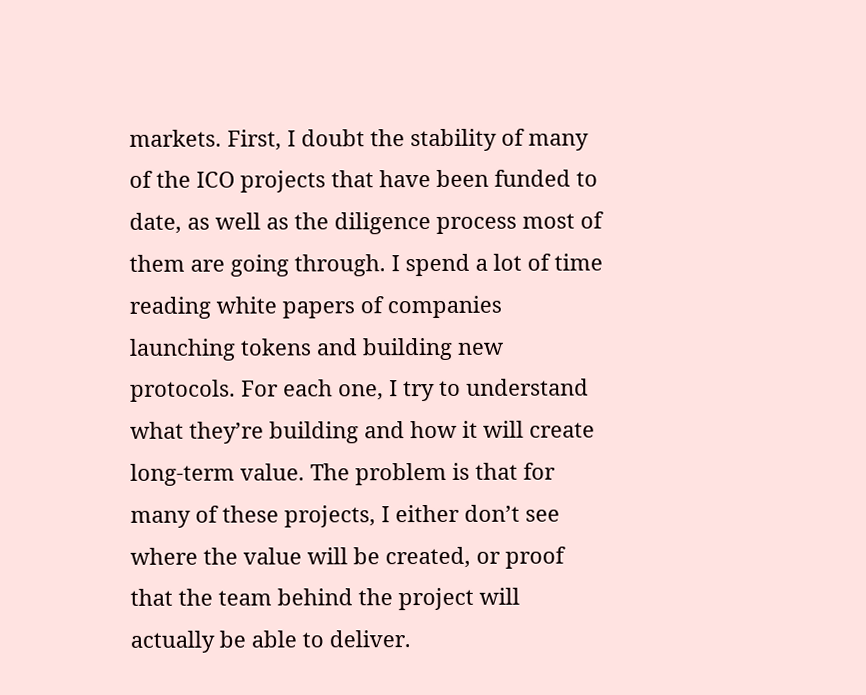markets. First, I doubt the stability of many of the ICO projects that have been funded to date, as well as the diligence process most of them are going through. I spend a lot of time reading white papers of companies launching tokens and building new protocols. For each one, I try to understand what they’re building and how it will create long-term value. The problem is that for many of these projects, I either don’t see where the value will be created, or proof that the team behind the project will actually be able to deliver.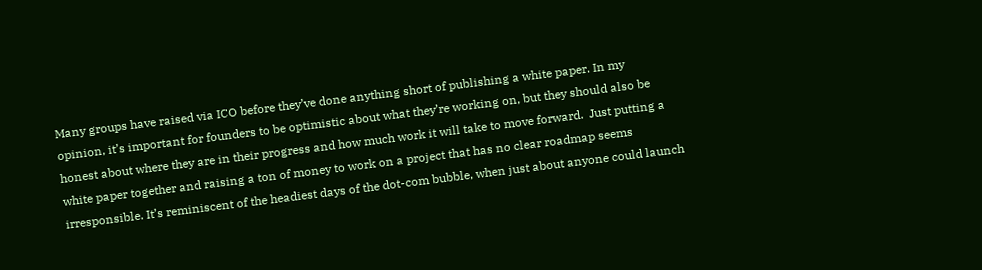Many groups have raised via ICO before they’ve done anything short of publishing a white paper. In my opinion, it’s important for founders to be optimistic about what they’re working on, but they should also be honest about where they are in their progress and how much work it will take to move forward.  Just putting a white paper together and raising a ton of money to work on a project that has no clear roadmap seems irresponsible. It’s reminiscent of the headiest days of the dot-com bubble, when just about anyone could launch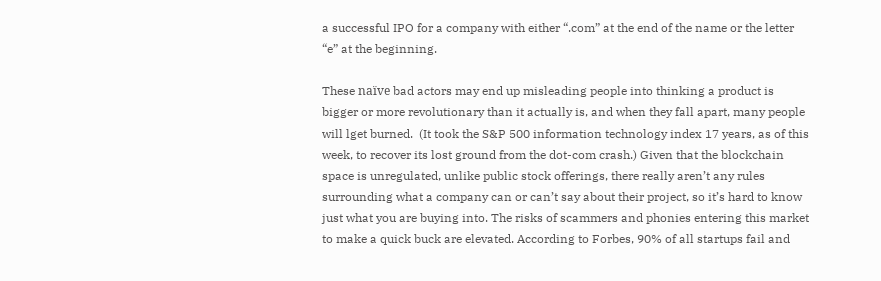a successful IPO for a company with either “.com” at the end of the name or the letter “e” at the beginning.

These naïve bad actors may end up misleading people into thinking a product is bigger or more revolutionary than it actually is, and when they fall apart, many people will lget burned.  (It took the S&P 500 information technology index 17 years, as of this week, to recover its lost ground from the dot-com crash.) Given that the blockchain space is unregulated, unlike public stock offerings, there really aren’t any rules surrounding what a company can or can’t say about their project, so it’s hard to know just what you are buying into. The risks of scammers and phonies entering this market to make a quick buck are elevated. According to Forbes, 90% of all startups fail and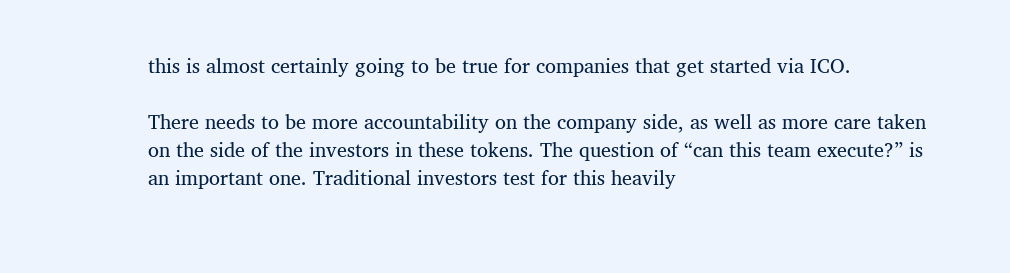this is almost certainly going to be true for companies that get started via ICO.

There needs to be more accountability on the company side, as well as more care taken on the side of the investors in these tokens. The question of “can this team execute?” is an important one. Traditional investors test for this heavily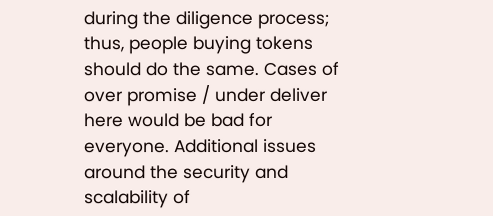during the diligence process; thus, people buying tokens should do the same. Cases of over promise / under deliver here would be bad for everyone. Additional issues around the security and scalability of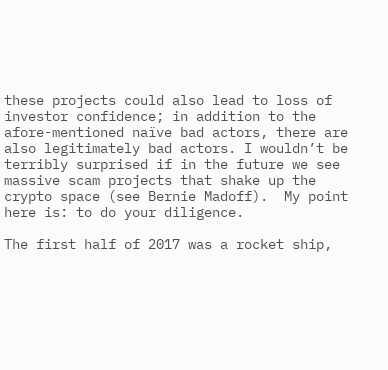these projects could also lead to loss of investor confidence; in addition to the afore-mentioned naïve bad actors, there are also legitimately bad actors. I wouldn’t be terribly surprised if in the future we see massive scam projects that shake up the crypto space (see Bernie Madoff).  My point here is: to do your diligence.

The first half of 2017 was a rocket ship,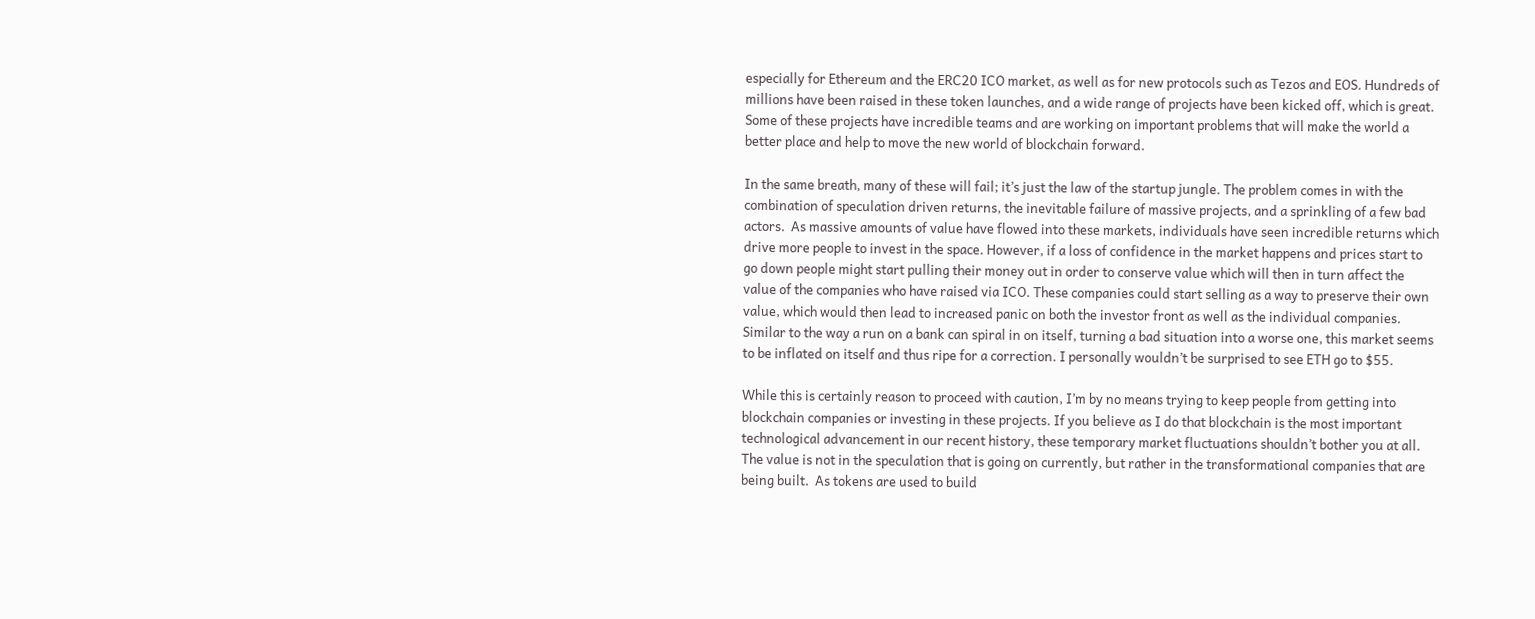especially for Ethereum and the ERC20 ICO market, as well as for new protocols such as Tezos and EOS. Hundreds of millions have been raised in these token launches, and a wide range of projects have been kicked off, which is great. Some of these projects have incredible teams and are working on important problems that will make the world a better place and help to move the new world of blockchain forward.

In the same breath, many of these will fail; it’s just the law of the startup jungle. The problem comes in with the combination of speculation driven returns, the inevitable failure of massive projects, and a sprinkling of a few bad actors.  As massive amounts of value have flowed into these markets, individuals have seen incredible returns which drive more people to invest in the space. However, if a loss of confidence in the market happens and prices start to go down people might start pulling their money out in order to conserve value which will then in turn affect the value of the companies who have raised via ICO. These companies could start selling as a way to preserve their own value, which would then lead to increased panic on both the investor front as well as the individual companies. Similar to the way a run on a bank can spiral in on itself, turning a bad situation into a worse one, this market seems to be inflated on itself and thus ripe for a correction. I personally wouldn’t be surprised to see ETH go to $55.

While this is certainly reason to proceed with caution, I’m by no means trying to keep people from getting into blockchain companies or investing in these projects. If you believe as I do that blockchain is the most important technological advancement in our recent history, these temporary market fluctuations shouldn’t bother you at all. The value is not in the speculation that is going on currently, but rather in the transformational companies that are being built.  As tokens are used to build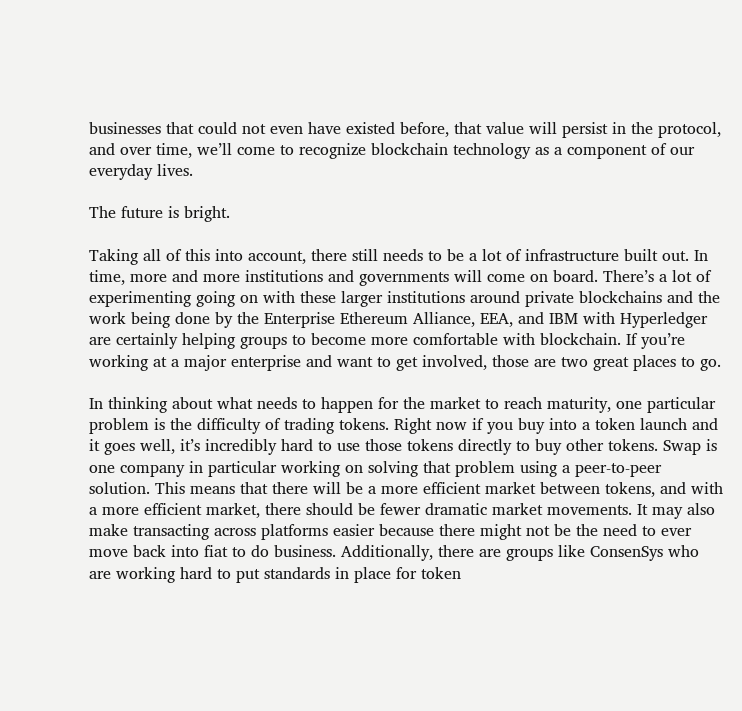businesses that could not even have existed before, that value will persist in the protocol, and over time, we’ll come to recognize blockchain technology as a component of our everyday lives.

The future is bright.

Taking all of this into account, there still needs to be a lot of infrastructure built out. In time, more and more institutions and governments will come on board. There’s a lot of experimenting going on with these larger institutions around private blockchains and the work being done by the Enterprise Ethereum Alliance, EEA, and IBM with Hyperledger are certainly helping groups to become more comfortable with blockchain. If you’re working at a major enterprise and want to get involved, those are two great places to go.

In thinking about what needs to happen for the market to reach maturity, one particular problem is the difficulty of trading tokens. Right now if you buy into a token launch and it goes well, it’s incredibly hard to use those tokens directly to buy other tokens. Swap is one company in particular working on solving that problem using a peer-to-peer solution. This means that there will be a more efficient market between tokens, and with a more efficient market, there should be fewer dramatic market movements. It may also make transacting across platforms easier because there might not be the need to ever move back into fiat to do business. Additionally, there are groups like ConsenSys who are working hard to put standards in place for token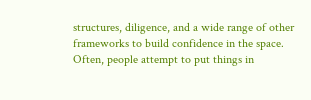structures, diligence, and a wide range of other frameworks to build confidence in the space. Often, people attempt to put things in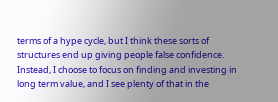terms of a hype cycle, but I think these sorts of structures end up giving people false confidence.  Instead, I choose to focus on finding and investing in long term value, and I see plenty of that in the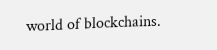world of blockchains.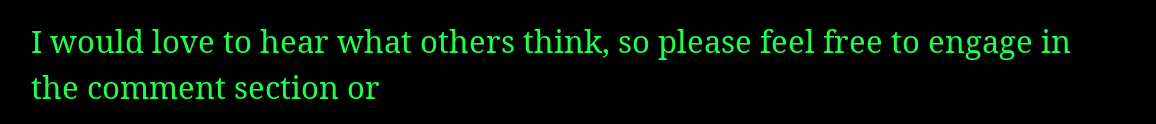I would love to hear what others think, so please feel free to engage in the comment section or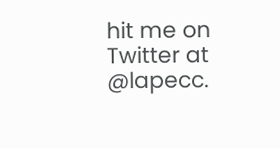hit me on Twitter at @lapecc.